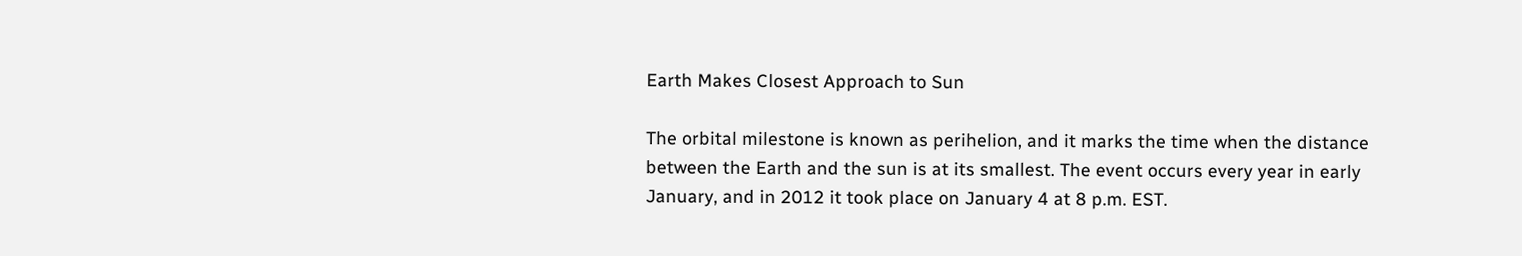Earth Makes Closest Approach to Sun

The orbital milestone is known as perihelion, and it marks the time when the distance between the Earth and the sun is at its smallest. The event occurs every year in early January, and in 2012 it took place on January 4 at 8 p.m. EST.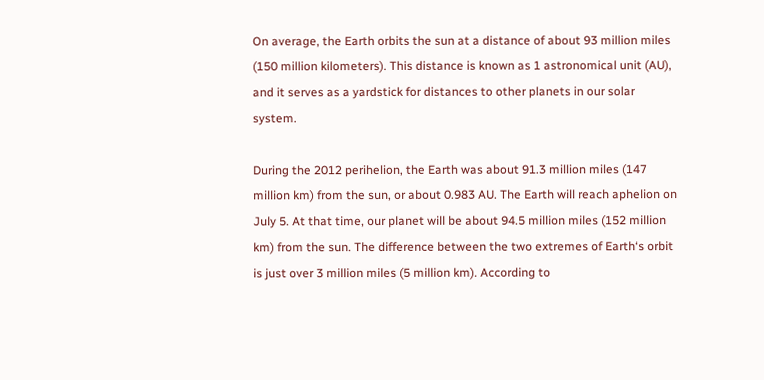On average, the Earth orbits the sun at a distance of about 93 million miles (150 million kilometers). This distance is known as 1 astronomical unit (AU), and it serves as a yardstick for distances to other planets in our solar system.

During the 2012 perihelion, the Earth was about 91.3 million miles (147 million km) from the sun, or about 0.983 AU. The Earth will reach aphelion on July 5. At that time, our planet will be about 94.5 million miles (152 million km) from the sun. The difference between the two extremes of Earth‘s orbit is just over 3 million miles (5 million km). According to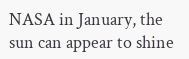NASA in January, the sun can appear to shine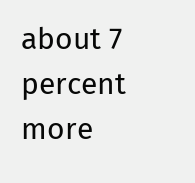about 7 percent more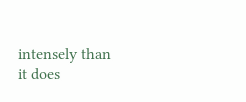intensely than it does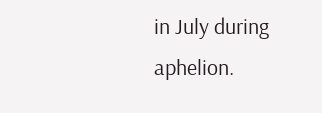in July during aphelion.